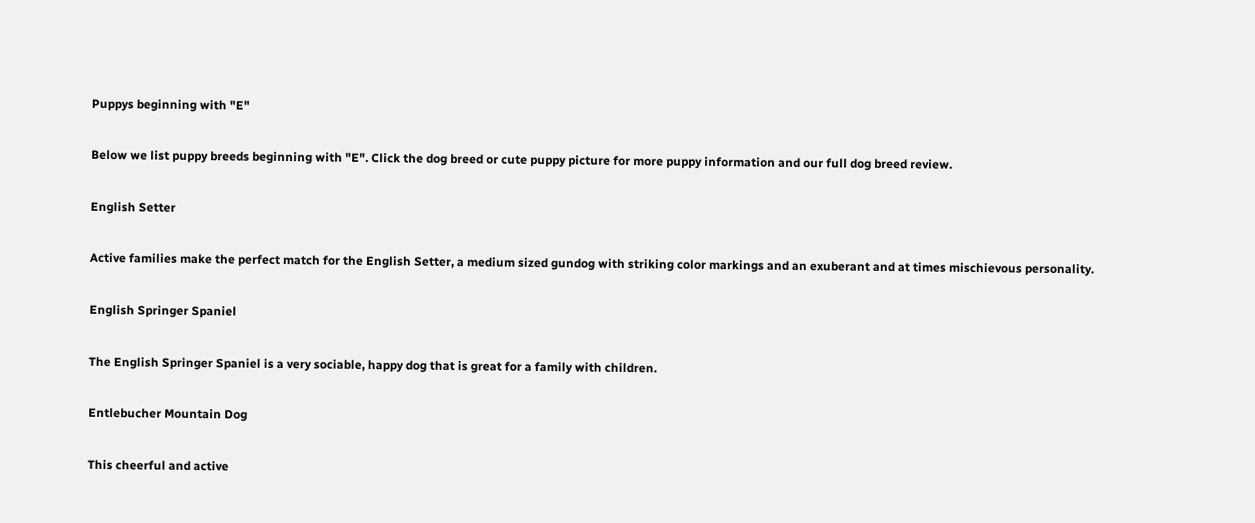Puppys beginning with "E"

Below we list puppy breeds beginning with "E". Click the dog breed or cute puppy picture for more puppy information and our full dog breed review.

English Setter

Active families make the perfect match for the English Setter, a medium sized gundog with striking color markings and an exuberant and at times mischievous personality.

English Springer Spaniel

The English Springer Spaniel is a very sociable, happy dog that is great for a family with children.

Entlebucher Mountain Dog

This cheerful and active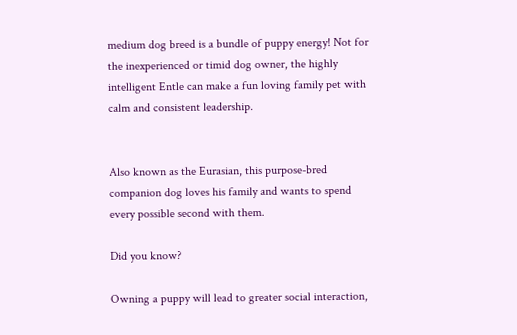medium dog breed is a bundle of puppy energy! Not for the inexperienced or timid dog owner, the highly intelligent Entle can make a fun loving family pet with calm and consistent leadership.


Also known as the Eurasian, this purpose-bred companion dog loves his family and wants to spend every possible second with them.

Did you know?

Owning a puppy will lead to greater social interaction,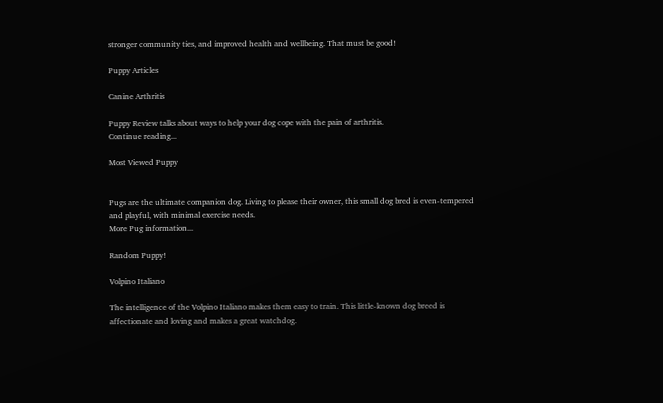stronger community ties, and improved health and wellbeing. That must be good!

Puppy Articles

Canine Arthritis

Puppy Review talks about ways to help your dog cope with the pain of arthritis.
Continue reading...

Most Viewed Puppy


Pugs are the ultimate companion dog. Living to please their owner, this small dog bred is even-tempered and playful, with minimal exercise needs.
More Pug information...

Random Puppy!

Volpino Italiano

The intelligence of the Volpino Italiano makes them easy to train. This little-known dog breed is affectionate and loving and makes a great watchdog.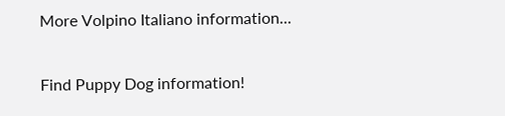More Volpino Italiano information...

Find Puppy Dog information!